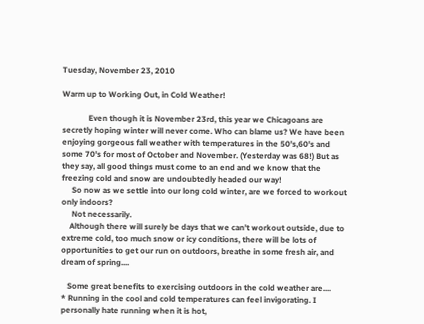Tuesday, November 23, 2010

Warm up to Working Out, in Cold Weather!

             Even though it is November 23rd, this year we Chicagoans are secretly hoping winter will never come. Who can blame us? We have been enjoying gorgeous fall weather with temperatures in the 50's,60's and some 70's for most of October and November. (Yesterday was 68!) But as they say, all good things must come to an end and we know that the freezing cold and snow are undoubtedly headed our way!
     So now as we settle into our long cold winter, are we forced to workout only indoors?
     Not necessarily.
    Although there will surely be days that we can't workout outside, due to extreme cold, too much snow or icy conditions, there will be lots of opportunities to get our run on outdoors, breathe in some fresh air, and dream of spring....

   Some great benefits to exercising outdoors in the cold weather are....
* Running in the cool and cold temperatures can feel invigorating. I personally hate running when it is hot,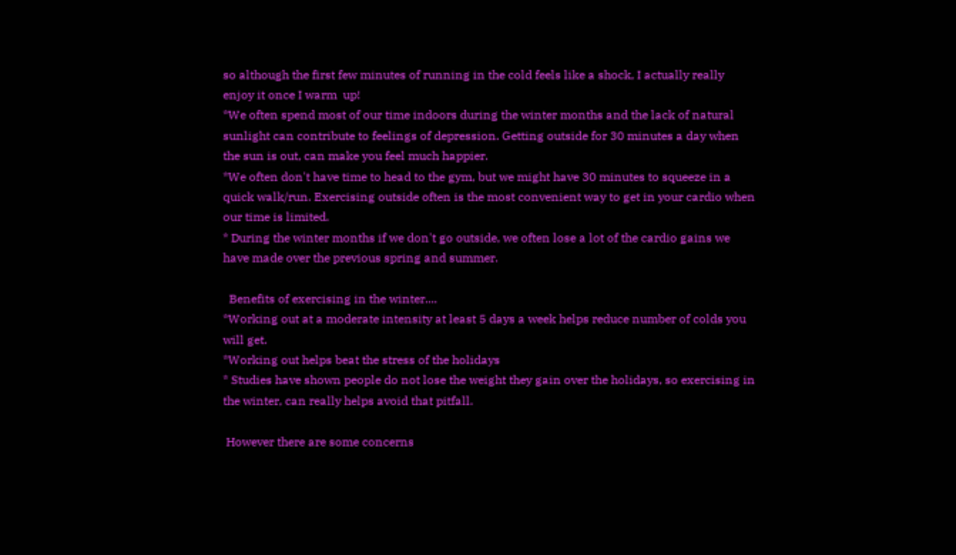so although the first few minutes of running in the cold feels like a shock, I actually really enjoy it once I warm  up!
*We often spend most of our time indoors during the winter months and the lack of natural sunlight can contribute to feelings of depression. Getting outside for 30 minutes a day when the sun is out, can make you feel much happier.
*We often don't have time to head to the gym, but we might have 30 minutes to squeeze in a quick walk/run. Exercising outside often is the most convenient way to get in your cardio when our time is limited.
* During the winter months if we don't go outside, we often lose a lot of the cardio gains we have made over the previous spring and summer.

  Benefits of exercising in the winter....
*Working out at a moderate intensity at least 5 days a week helps reduce number of colds you will get.
*Working out helps beat the stress of the holidays
* Studies have shown people do not lose the weight they gain over the holidays, so exercising in the winter, can really helps avoid that pitfall.

 However there are some concerns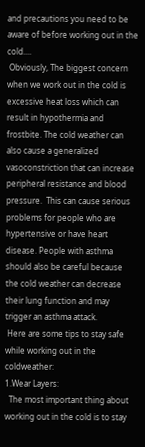and precautions you need to be aware of before working out in the cold....
 Obviously, The biggest concern when we work out in the cold is excessive heat loss which can result in hypothermia and frostbite. The cold weather can also cause a generalized vasoconstriction that can increase peripheral resistance and blood pressure.  This can cause serious problems for people who are hypertensive or have heart disease. People with asthma should also be careful because the cold weather can decrease their lung function and may trigger an asthma attack.
 Here are some tips to stay safe while working out in the coldweather:
1.Wear Layers:
  The most important thing about working out in the cold is to stay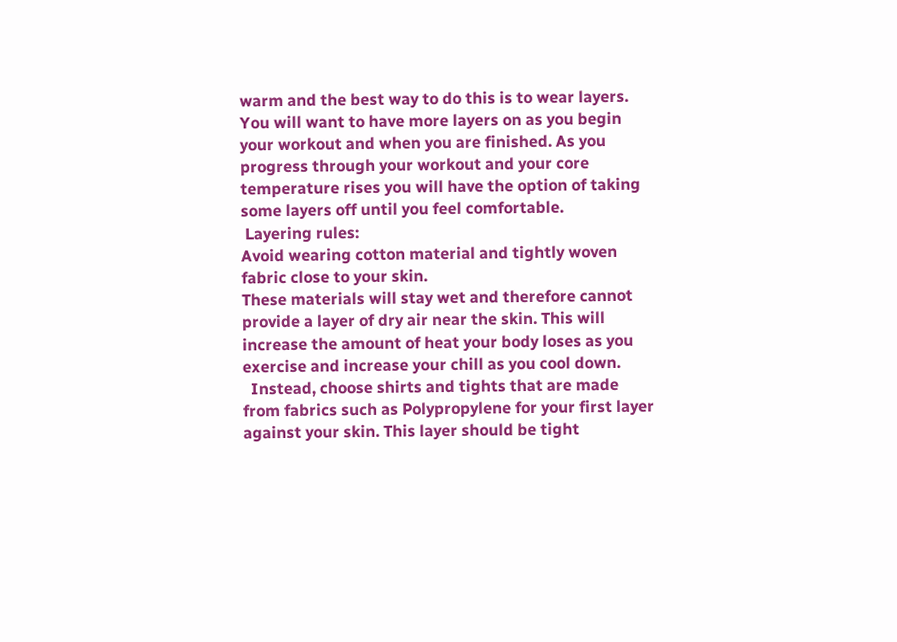warm and the best way to do this is to wear layers. You will want to have more layers on as you begin your workout and when you are finished. As you progress through your workout and your core temperature rises you will have the option of taking some layers off until you feel comfortable.
 Layering rules:
Avoid wearing cotton material and tightly woven fabric close to your skin.
These materials will stay wet and therefore cannot provide a layer of dry air near the skin. This will increase the amount of heat your body loses as you exercise and increase your chill as you cool down.
  Instead, choose shirts and tights that are made from fabrics such as Polypropylene for your first layer against your skin. This layer should be tight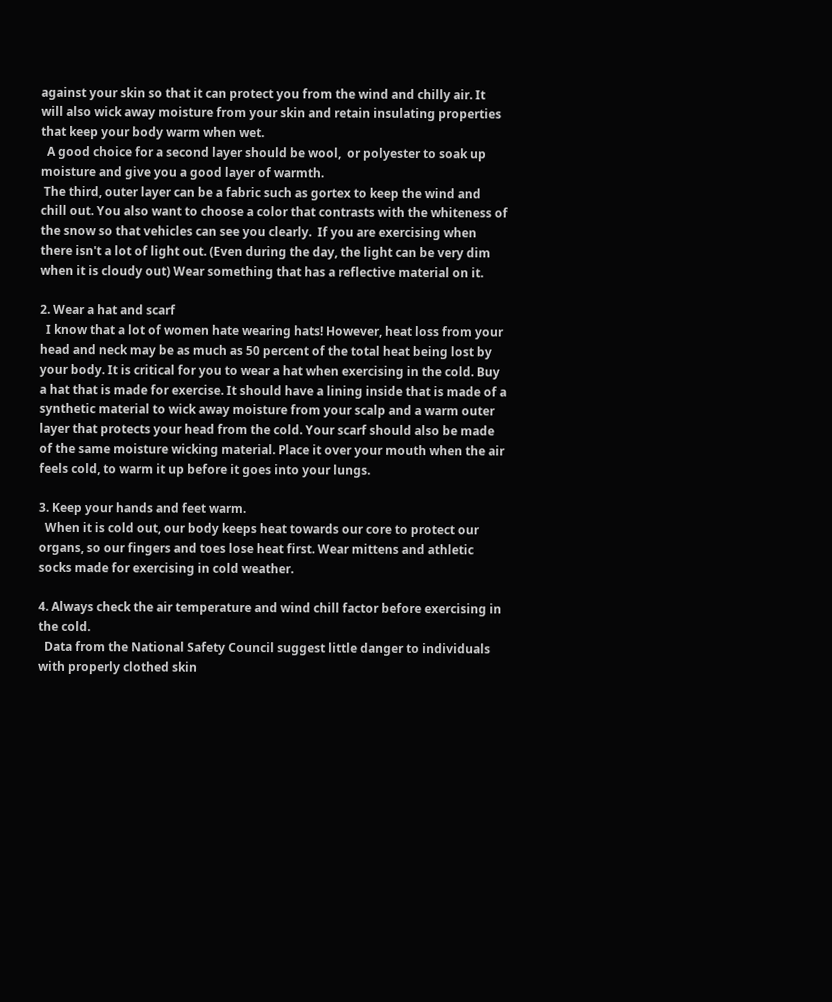against your skin so that it can protect you from the wind and chilly air. It will also wick away moisture from your skin and retain insulating properties that keep your body warm when wet.
  A good choice for a second layer should be wool,  or polyester to soak up moisture and give you a good layer of warmth.
 The third, outer layer can be a fabric such as gortex to keep the wind and chill out. You also want to choose a color that contrasts with the whiteness of the snow so that vehicles can see you clearly.  If you are exercising when there isn't a lot of light out. (Even during the day, the light can be very dim when it is cloudy out) Wear something that has a reflective material on it.

2. Wear a hat and scarf
  I know that a lot of women hate wearing hats! However, heat loss from your head and neck may be as much as 50 percent of the total heat being lost by your body. It is critical for you to wear a hat when exercising in the cold. Buy a hat that is made for exercise. It should have a lining inside that is made of a synthetic material to wick away moisture from your scalp and a warm outer layer that protects your head from the cold. Your scarf should also be made of the same moisture wicking material. Place it over your mouth when the air feels cold, to warm it up before it goes into your lungs.

3. Keep your hands and feet warm.
  When it is cold out, our body keeps heat towards our core to protect our organs, so our fingers and toes lose heat first. Wear mittens and athletic socks made for exercising in cold weather.

4. Always check the air temperature and wind chill factor before exercising in the cold.
  Data from the National Safety Council suggest little danger to individuals with properly clothed skin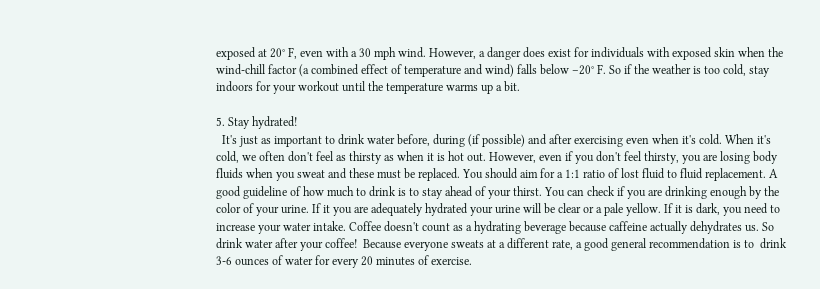exposed at 20° F, even with a 30 mph wind. However, a danger does exist for individuals with exposed skin when the wind-chill factor (a combined effect of temperature and wind) falls below –20° F. So if the weather is too cold, stay indoors for your workout until the temperature warms up a bit.

5. Stay hydrated!
  It's just as important to drink water before, during (if possible) and after exercising even when it's cold. When it's cold, we often don't feel as thirsty as when it is hot out. However, even if you don't feel thirsty, you are losing body fluids when you sweat and these must be replaced. You should aim for a 1:1 ratio of lost fluid to fluid replacement. A good guideline of how much to drink is to stay ahead of your thirst. You can check if you are drinking enough by the color of your urine. If it you are adequately hydrated your urine will be clear or a pale yellow. If it is dark, you need to increase your water intake. Coffee doesn't count as a hydrating beverage because caffeine actually dehydrates us. So drink water after your coffee!  Because everyone sweats at a different rate, a good general recommendation is to  drink 3-6 ounces of water for every 20 minutes of exercise.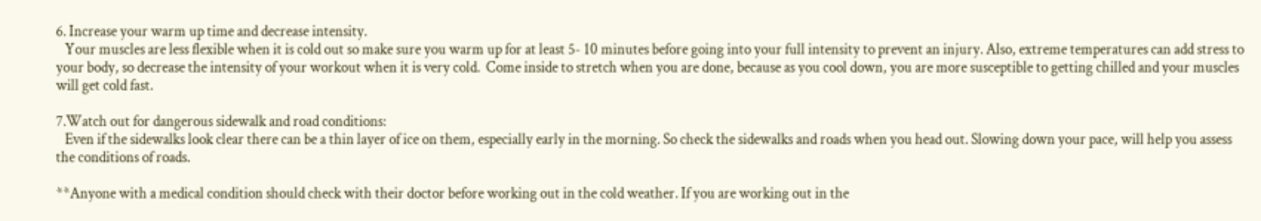6. Increase your warm up time and decrease intensity.
   Your muscles are less flexible when it is cold out so make sure you warm up for at least 5- 10 minutes before going into your full intensity to prevent an injury. Also, extreme temperatures can add stress to your body, so decrease the intensity of your workout when it is very cold.  Come inside to stretch when you are done, because as you cool down, you are more susceptible to getting chilled and your muscles will get cold fast.

7.Watch out for dangerous sidewalk and road conditions:
   Even if the sidewalks look clear there can be a thin layer of ice on them, especially early in the morning. So check the sidewalks and roads when you head out. Slowing down your pace, will help you assess the conditions of roads.

**Anyone with a medical condition should check with their doctor before working out in the cold weather. If you are working out in the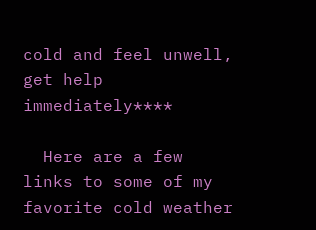cold and feel unwell, get help immediately****

  Here are a few links to some of my favorite cold weather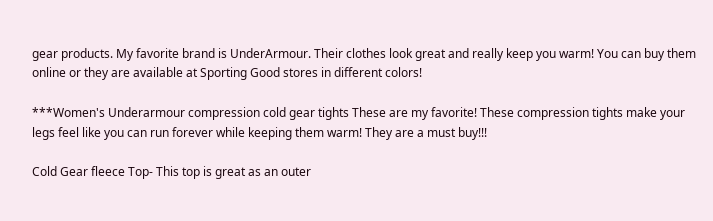gear products. My favorite brand is UnderArmour. Their clothes look great and really keep you warm! You can buy them online or they are available at Sporting Good stores in different colors!

***Women's Underarmour compression cold gear tights These are my favorite! These compression tights make your legs feel like you can run forever while keeping them warm! They are a must buy!!!

Cold Gear fleece Top- This top is great as an outer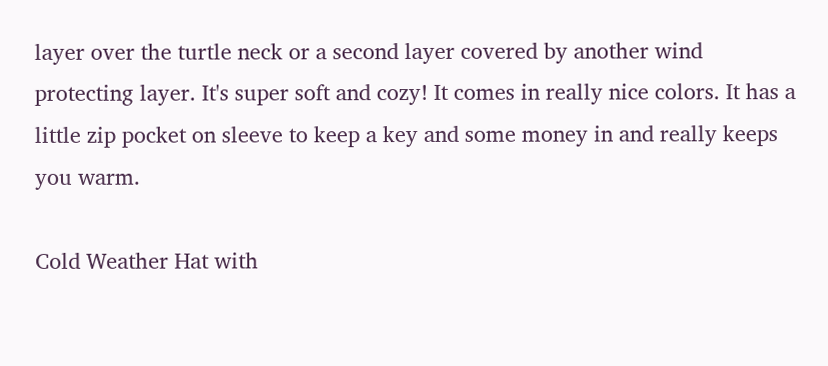layer over the turtle neck or a second layer covered by another wind protecting layer. It's super soft and cozy! It comes in really nice colors. It has a little zip pocket on sleeve to keep a key and some money in and really keeps you warm.

Cold Weather Hat with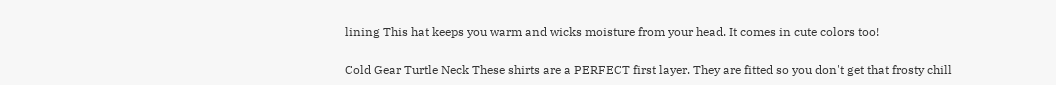lining This hat keeps you warm and wicks moisture from your head. It comes in cute colors too!

Cold Gear Turtle Neck These shirts are a PERFECT first layer. They are fitted so you don't get that frosty chill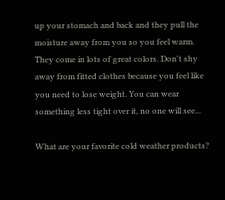up your stomach and back and they pull the moisture away from you so you feel warm. They come in lots of great colors. Don't shy away from fitted clothes because you feel like you need to lose weight. You can wear something less tight over it, no one will see...

What are your favorite cold weather products?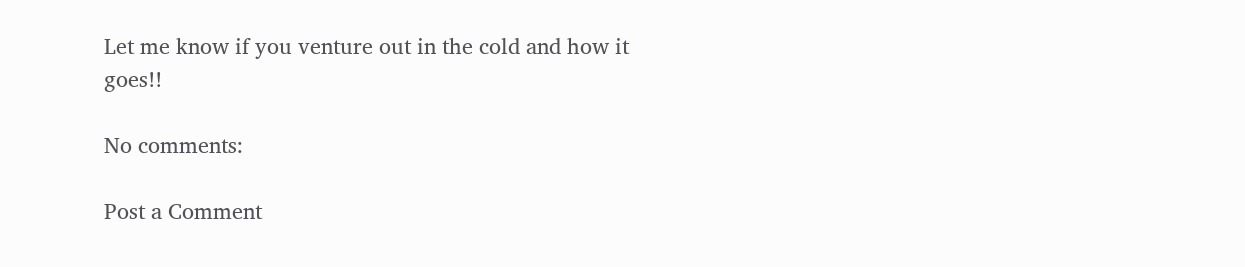Let me know if you venture out in the cold and how it goes!!

No comments:

Post a Comment